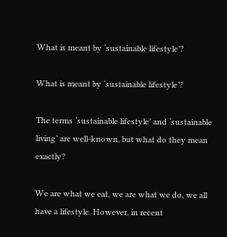What is meant by ‘sustainable lifestyle’?

What is meant by ‘sustainable lifestyle’?

The terms ‘sustainable lifestyle’ and ‘sustainable living’ are well-known, but what do they mean exactly?

We are what we eat, we are what we do, we all have a lifestyle. However, in recent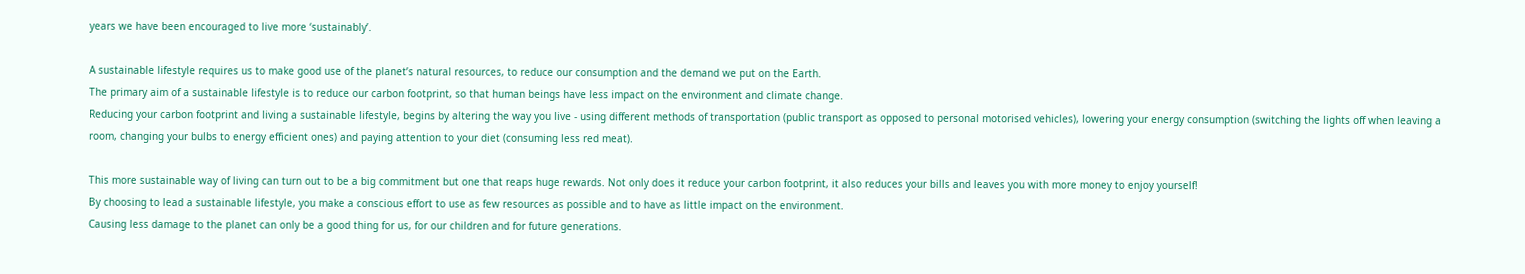years we have been encouraged to live more ‘sustainably’.

A sustainable lifestyle requires us to make good use of the planet’s natural resources, to reduce our consumption and the demand we put on the Earth.
The primary aim of a sustainable lifestyle is to reduce our carbon footprint, so that human beings have less impact on the environment and climate change.
Reducing your carbon footprint and living a sustainable lifestyle, begins by altering the way you live - using different methods of transportation (public transport as opposed to personal motorised vehicles), lowering your energy consumption (switching the lights off when leaving a room, changing your bulbs to energy efficient ones) and paying attention to your diet (consuming less red meat).

This more sustainable way of living can turn out to be a big commitment but one that reaps huge rewards. Not only does it reduce your carbon footprint, it also reduces your bills and leaves you with more money to enjoy yourself!
By choosing to lead a sustainable lifestyle, you make a conscious effort to use as few resources as possible and to have as little impact on the environment.
Causing less damage to the planet can only be a good thing for us, for our children and for future generations.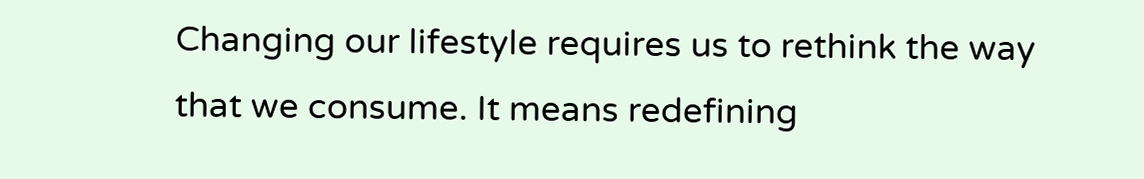Changing our lifestyle requires us to rethink the way that we consume. It means redefining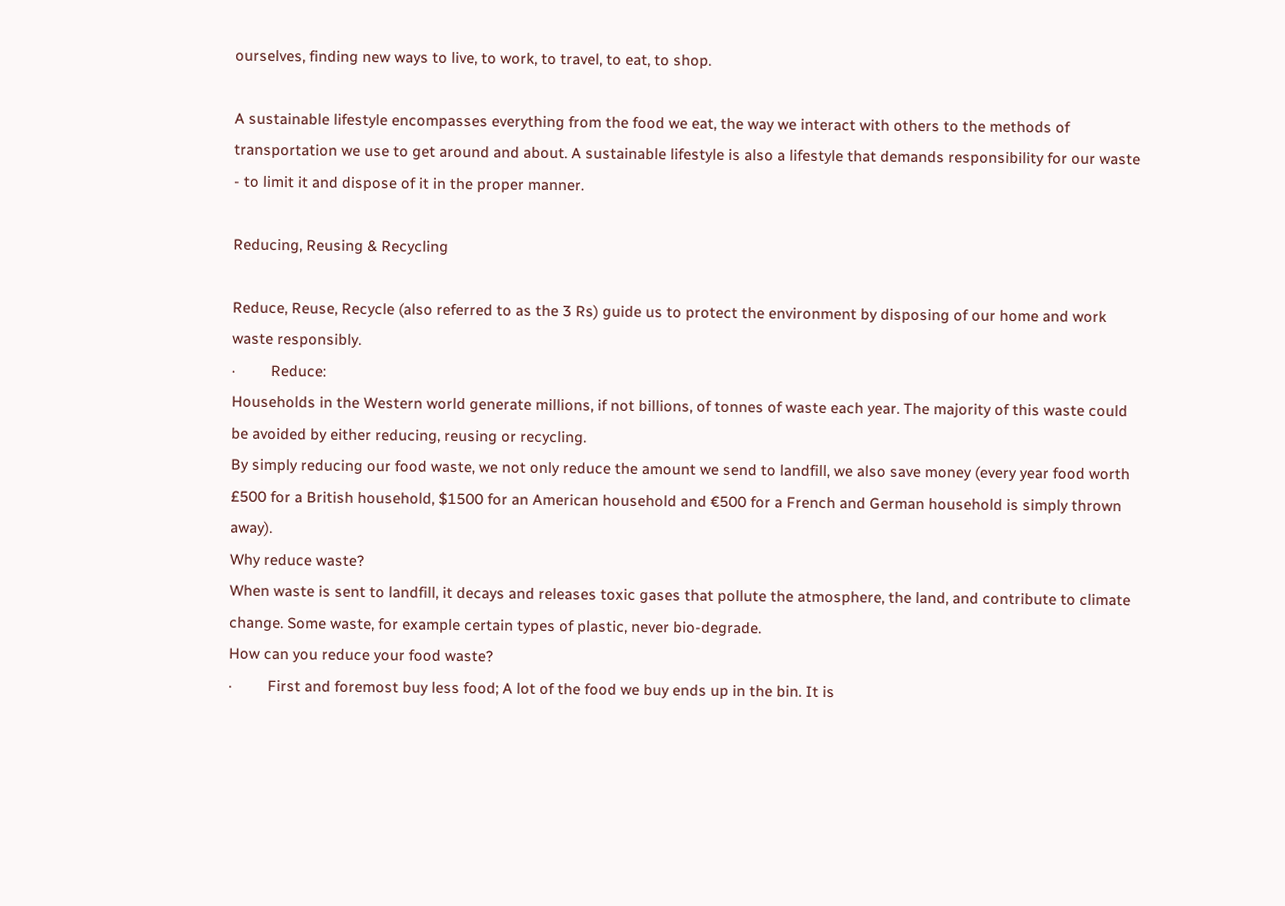ourselves, finding new ways to live, to work, to travel, to eat, to shop.

A sustainable lifestyle encompasses everything from the food we eat, the way we interact with others to the methods of transportation we use to get around and about. A sustainable lifestyle is also a lifestyle that demands responsibility for our waste - to limit it and dispose of it in the proper manner.

Reducing, Reusing & Recycling

Reduce, Reuse, Recycle (also referred to as the 3 Rs) guide us to protect the environment by disposing of our home and work waste responsibly.
·         Reduce:
Households in the Western world generate millions, if not billions, of tonnes of waste each year. The majority of this waste could be avoided by either reducing, reusing or recycling.
By simply reducing our food waste, we not only reduce the amount we send to landfill, we also save money (every year food worth £500 for a British household, $1500 for an American household and €500 for a French and German household is simply thrown away).
Why reduce waste?
When waste is sent to landfill, it decays and releases toxic gases that pollute the atmosphere, the land, and contribute to climate change. Some waste, for example certain types of plastic, never bio-degrade.
How can you reduce your food waste?
·         First and foremost buy less food; A lot of the food we buy ends up in the bin. It is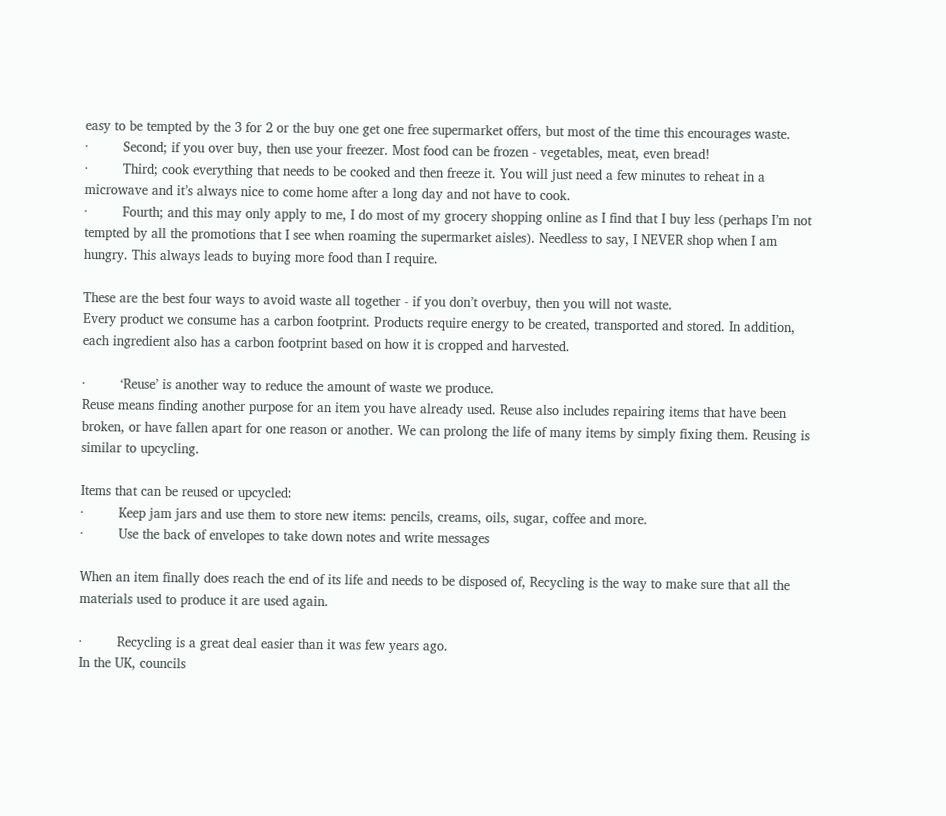easy to be tempted by the 3 for 2 or the buy one get one free supermarket offers, but most of the time this encourages waste.
·         Second; if you over buy, then use your freezer. Most food can be frozen - vegetables, meat, even bread!
·         Third; cook everything that needs to be cooked and then freeze it. You will just need a few minutes to reheat in a microwave and it’s always nice to come home after a long day and not have to cook.
·         Fourth; and this may only apply to me, I do most of my grocery shopping online as I find that I buy less (perhaps I’m not tempted by all the promotions that I see when roaming the supermarket aisles). Needless to say, I NEVER shop when I am hungry. This always leads to buying more food than I require.

These are the best four ways to avoid waste all together - if you don’t overbuy, then you will not waste.
Every product we consume has a carbon footprint. Products require energy to be created, transported and stored. In addition, each ingredient also has a carbon footprint based on how it is cropped and harvested.

·         ‘Reuse’ is another way to reduce the amount of waste we produce.
Reuse means finding another purpose for an item you have already used. Reuse also includes repairing items that have been broken, or have fallen apart for one reason or another. We can prolong the life of many items by simply fixing them. Reusing is similar to upcycling.

Items that can be reused or upcycled:
·         Keep jam jars and use them to store new items: pencils, creams, oils, sugar, coffee and more.
·         Use the back of envelopes to take down notes and write messages

When an item finally does reach the end of its life and needs to be disposed of, Recycling is the way to make sure that all the materials used to produce it are used again.

·         Recycling is a great deal easier than it was few years ago.
In the UK, councils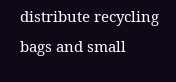distribute recycling bags and small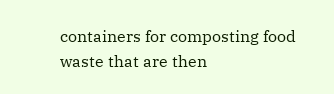containers for composting food waste that are then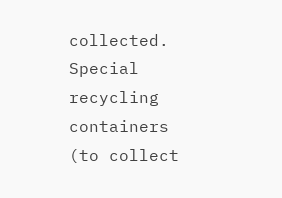collected. Special recycling containers (to collect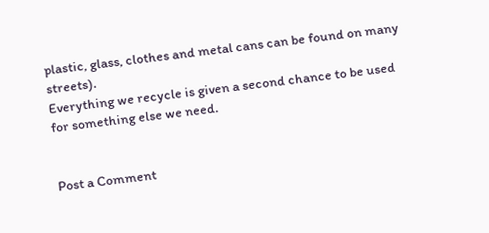plastic, glass, clothes and metal cans can be found on many streets).
Everything we recycle is given a second chance to be used for something else we need.


Post a Comment